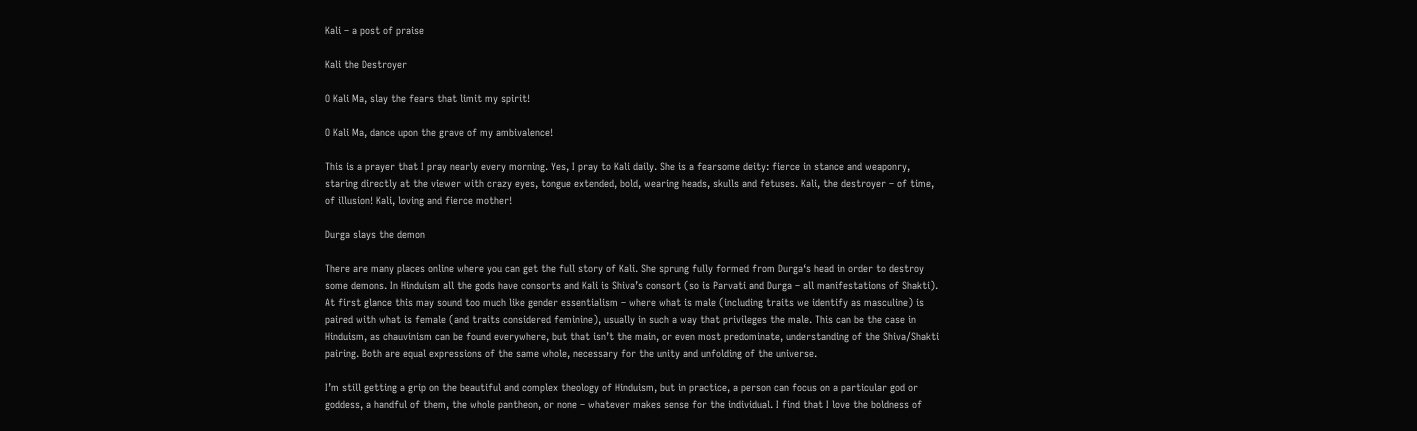Kali – a post of praise

Kali the Destroyer

O Kali Ma, slay the fears that limit my spirit!

O Kali Ma, dance upon the grave of my ambivalence!

This is a prayer that I pray nearly every morning. Yes, I pray to Kali daily. She is a fearsome deity: fierce in stance and weaponry, staring directly at the viewer with crazy eyes, tongue extended, bold, wearing heads, skulls and fetuses. Kali, the destroyer – of time, of illusion! Kali, loving and fierce mother!

Durga slays the demon

There are many places online where you can get the full story of Kali. She sprung fully formed from Durga‘s head in order to destroy some demons. In Hinduism all the gods have consorts and Kali is Shiva’s consort (so is Parvati and Durga – all manifestations of Shakti). At first glance this may sound too much like gender essentialism – where what is male (including traits we identify as masculine) is paired with what is female (and traits considered feminine), usually in such a way that privileges the male. This can be the case in Hinduism, as chauvinism can be found everywhere, but that isn’t the main, or even most predominate, understanding of the Shiva/Shakti pairing. Both are equal expressions of the same whole, necessary for the unity and unfolding of the universe.

I’m still getting a grip on the beautiful and complex theology of Hinduism, but in practice, a person can focus on a particular god or goddess, a handful of them, the whole pantheon, or none – whatever makes sense for the individual. I find that I love the boldness of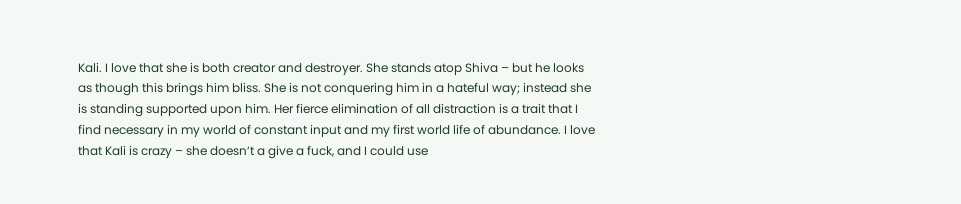Kali. I love that she is both creator and destroyer. She stands atop Shiva – but he looks as though this brings him bliss. She is not conquering him in a hateful way; instead she is standing supported upon him. Her fierce elimination of all distraction is a trait that I find necessary in my world of constant input and my first world life of abundance. I love that Kali is crazy – she doesn’t a give a fuck, and I could use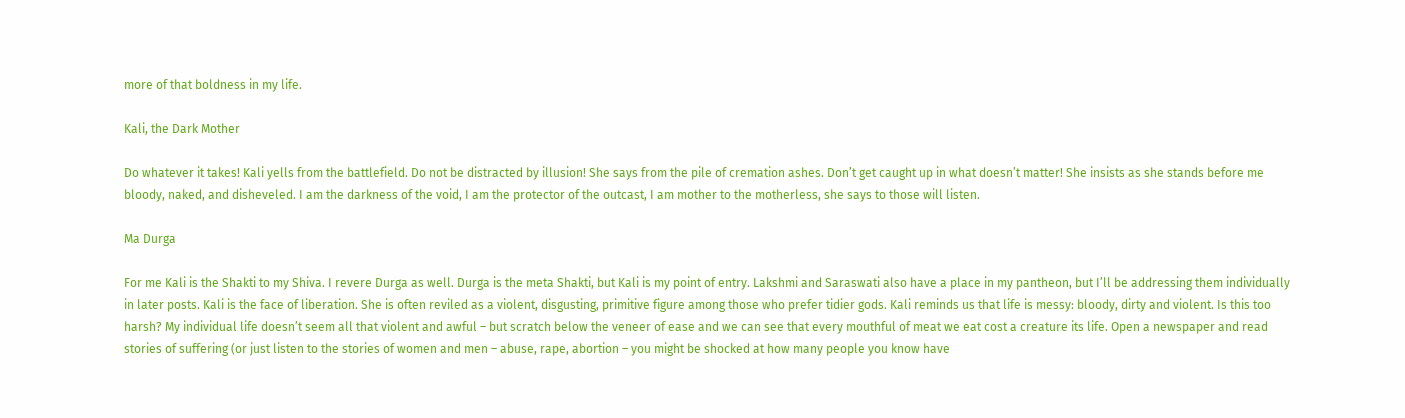more of that boldness in my life.

Kali, the Dark Mother

Do whatever it takes! Kali yells from the battlefield. Do not be distracted by illusion! She says from the pile of cremation ashes. Don’t get caught up in what doesn’t matter! She insists as she stands before me bloody, naked, and disheveled. I am the darkness of the void, I am the protector of the outcast, I am mother to the motherless, she says to those will listen.

Ma Durga

For me Kali is the Shakti to my Shiva. I revere Durga as well. Durga is the meta Shakti, but Kali is my point of entry. Lakshmi and Saraswati also have a place in my pantheon, but I’ll be addressing them individually in later posts. Kali is the face of liberation. She is often reviled as a violent, disgusting, primitive figure among those who prefer tidier gods. Kali reminds us that life is messy: bloody, dirty and violent. Is this too harsh? My individual life doesn’t seem all that violent and awful – but scratch below the veneer of ease and we can see that every mouthful of meat we eat cost a creature its life. Open a newspaper and read stories of suffering (or just listen to the stories of women and men – abuse, rape, abortion – you might be shocked at how many people you know have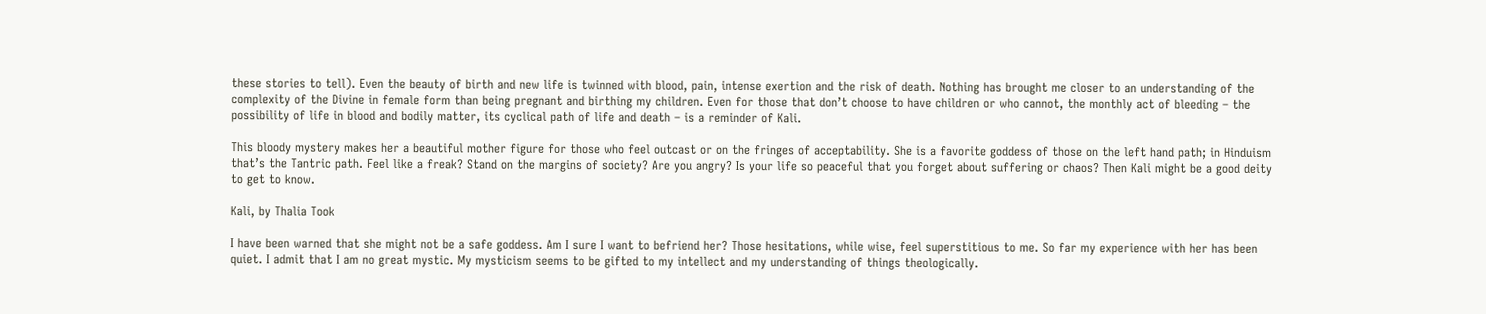these stories to tell). Even the beauty of birth and new life is twinned with blood, pain, intense exertion and the risk of death. Nothing has brought me closer to an understanding of the complexity of the Divine in female form than being pregnant and birthing my children. Even for those that don’t choose to have children or who cannot, the monthly act of bleeding – the possibility of life in blood and bodily matter, its cyclical path of life and death – is a reminder of Kali.

This bloody mystery makes her a beautiful mother figure for those who feel outcast or on the fringes of acceptability. She is a favorite goddess of those on the left hand path; in Hinduism that’s the Tantric path. Feel like a freak? Stand on the margins of society? Are you angry? Is your life so peaceful that you forget about suffering or chaos? Then Kali might be a good deity to get to know.

Kali, by Thalia Took

I have been warned that she might not be a safe goddess. Am I sure I want to befriend her? Those hesitations, while wise, feel superstitious to me. So far my experience with her has been quiet. I admit that I am no great mystic. My mysticism seems to be gifted to my intellect and my understanding of things theologically.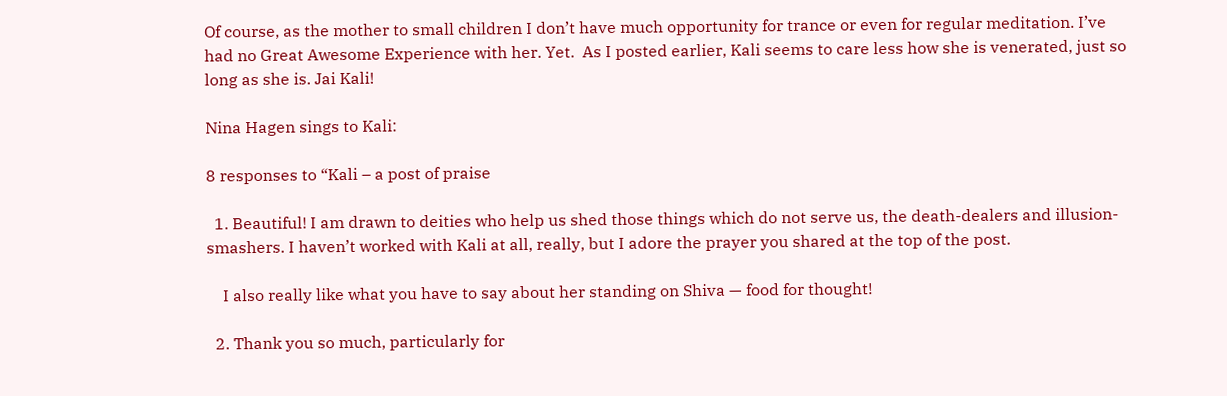Of course, as the mother to small children I don’t have much opportunity for trance or even for regular meditation. I’ve had no Great Awesome Experience with her. Yet.  As I posted earlier, Kali seems to care less how she is venerated, just so long as she is. Jai Kali!

Nina Hagen sings to Kali:

8 responses to “Kali – a post of praise

  1. Beautiful! I am drawn to deities who help us shed those things which do not serve us, the death-dealers and illusion-smashers. I haven’t worked with Kali at all, really, but I adore the prayer you shared at the top of the post.

    I also really like what you have to say about her standing on Shiva — food for thought!

  2. Thank you so much, particularly for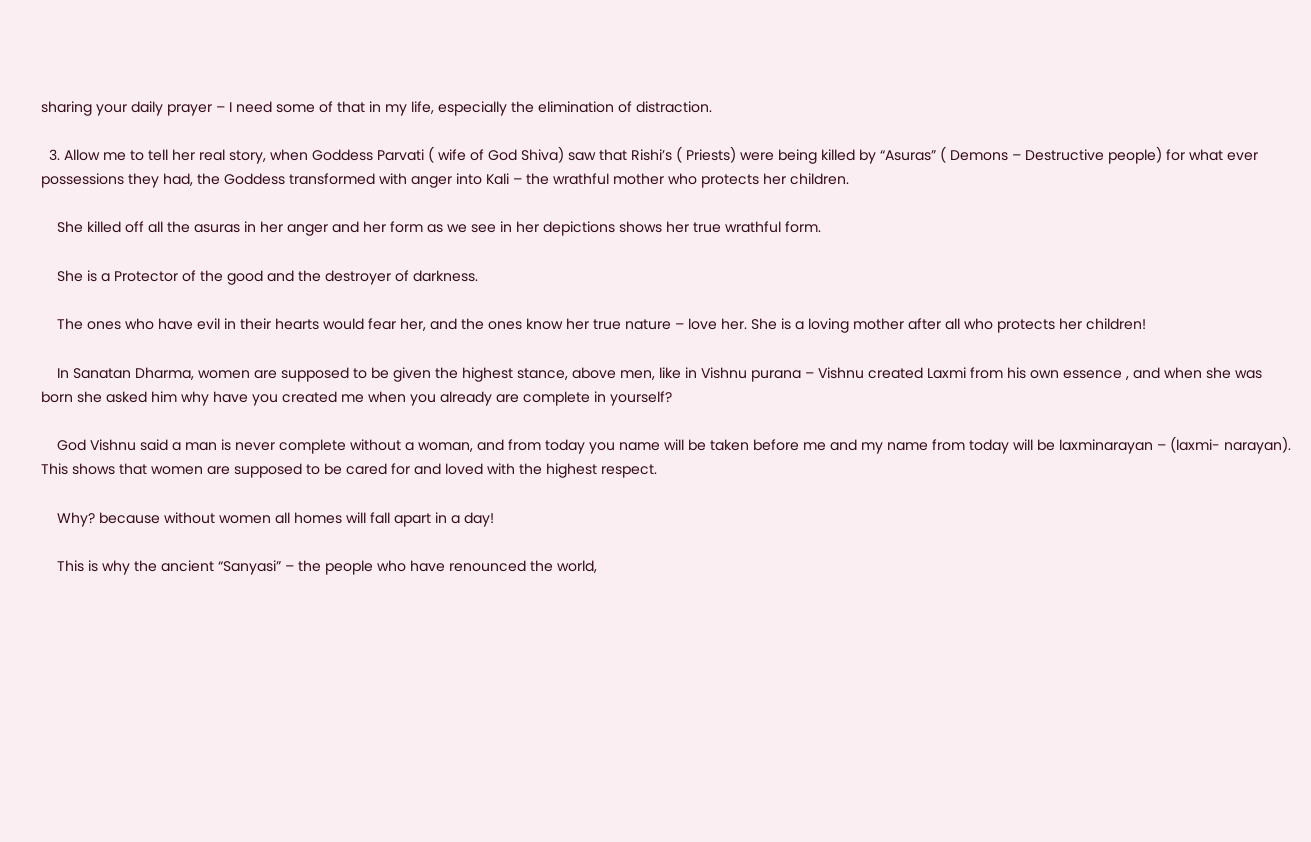sharing your daily prayer – I need some of that in my life, especially the elimination of distraction.

  3. Allow me to tell her real story, when Goddess Parvati ( wife of God Shiva) saw that Rishi’s ( Priests) were being killed by “Asuras” ( Demons – Destructive people) for what ever possessions they had, the Goddess transformed with anger into Kali – the wrathful mother who protects her children.

    She killed off all the asuras in her anger and her form as we see in her depictions shows her true wrathful form.

    She is a Protector of the good and the destroyer of darkness.

    The ones who have evil in their hearts would fear her, and the ones know her true nature – love her. She is a loving mother after all who protects her children!

    In Sanatan Dharma, women are supposed to be given the highest stance, above men, like in Vishnu purana – Vishnu created Laxmi from his own essence , and when she was born she asked him why have you created me when you already are complete in yourself?

    God Vishnu said a man is never complete without a woman, and from today you name will be taken before me and my name from today will be laxminarayan – (laxmi- narayan). This shows that women are supposed to be cared for and loved with the highest respect.

    Why? because without women all homes will fall apart in a day!

    This is why the ancient “Sanyasi” – the people who have renounced the world,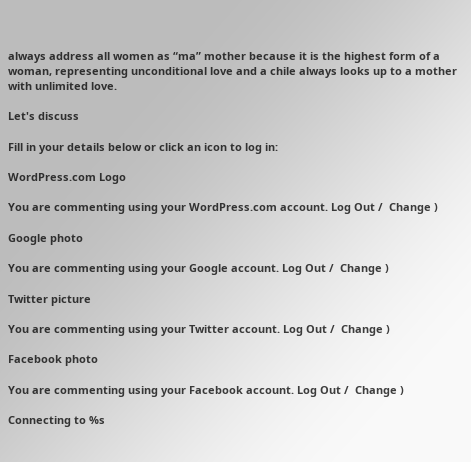always address all women as “ma” mother because it is the highest form of a woman, representing unconditional love and a chile always looks up to a mother with unlimited love.

Let's discuss

Fill in your details below or click an icon to log in:

WordPress.com Logo

You are commenting using your WordPress.com account. Log Out /  Change )

Google photo

You are commenting using your Google account. Log Out /  Change )

Twitter picture

You are commenting using your Twitter account. Log Out /  Change )

Facebook photo

You are commenting using your Facebook account. Log Out /  Change )

Connecting to %s